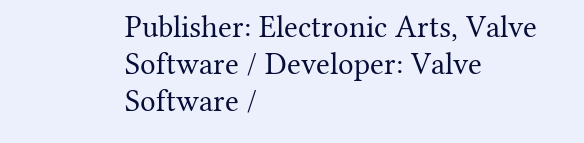Publisher: Electronic Arts, Valve Software / Developer: Valve Software /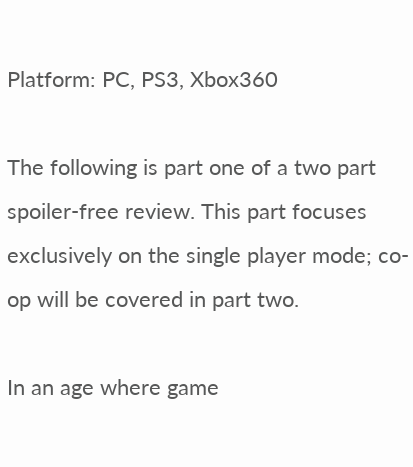Platform: PC, PS3, Xbox360

The following is part one of a two part spoiler-free review. This part focuses exclusively on the single player mode; co-op will be covered in part two.

In an age where game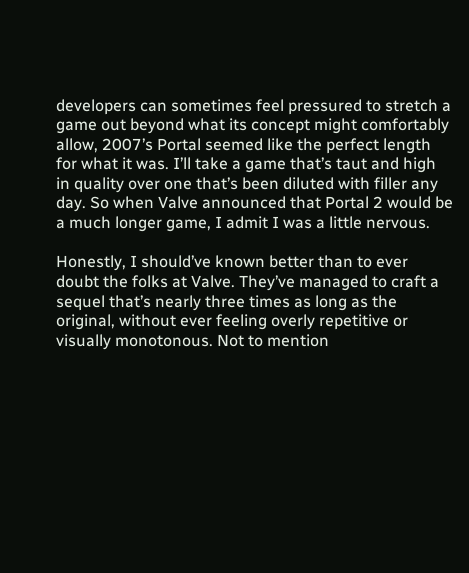developers can sometimes feel pressured to stretch a game out beyond what its concept might comfortably allow, 2007’s Portal seemed like the perfect length for what it was. I’ll take a game that’s taut and high in quality over one that’s been diluted with filler any day. So when Valve announced that Portal 2 would be a much longer game, I admit I was a little nervous.

Honestly, I should’ve known better than to ever doubt the folks at Valve. They’ve managed to craft a sequel that’s nearly three times as long as the original, without ever feeling overly repetitive or visually monotonous. Not to mention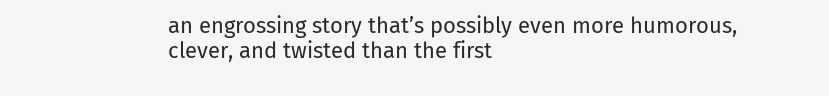an engrossing story that’s possibly even more humorous, clever, and twisted than the first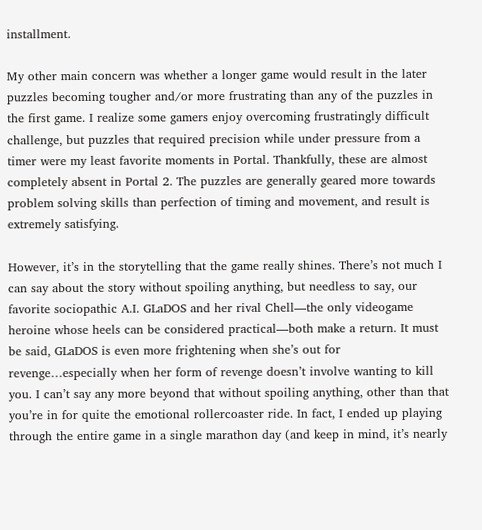installment.

My other main concern was whether a longer game would result in the later puzzles becoming tougher and/or more frustrating than any of the puzzles in the first game. I realize some gamers enjoy overcoming frustratingly difficult challenge, but puzzles that required precision while under pressure from a timer were my least favorite moments in Portal. Thankfully, these are almost completely absent in Portal 2. The puzzles are generally geared more towards problem solving skills than perfection of timing and movement, and result is extremely satisfying.

However, it’s in the storytelling that the game really shines. There’s not much I can say about the story without spoiling anything, but needless to say, our favorite sociopathic A.I. GLaDOS and her rival Chell—the only videogame heroine whose heels can be considered practical—both make a return. It must be said, GLaDOS is even more frightening when she’s out for revenge…especially when her form of revenge doesn’t involve wanting to kill you. I can’t say any more beyond that without spoiling anything, other than that you’re in for quite the emotional rollercoaster ride. In fact, I ended up playing through the entire game in a single marathon day (and keep in mind, it’s nearly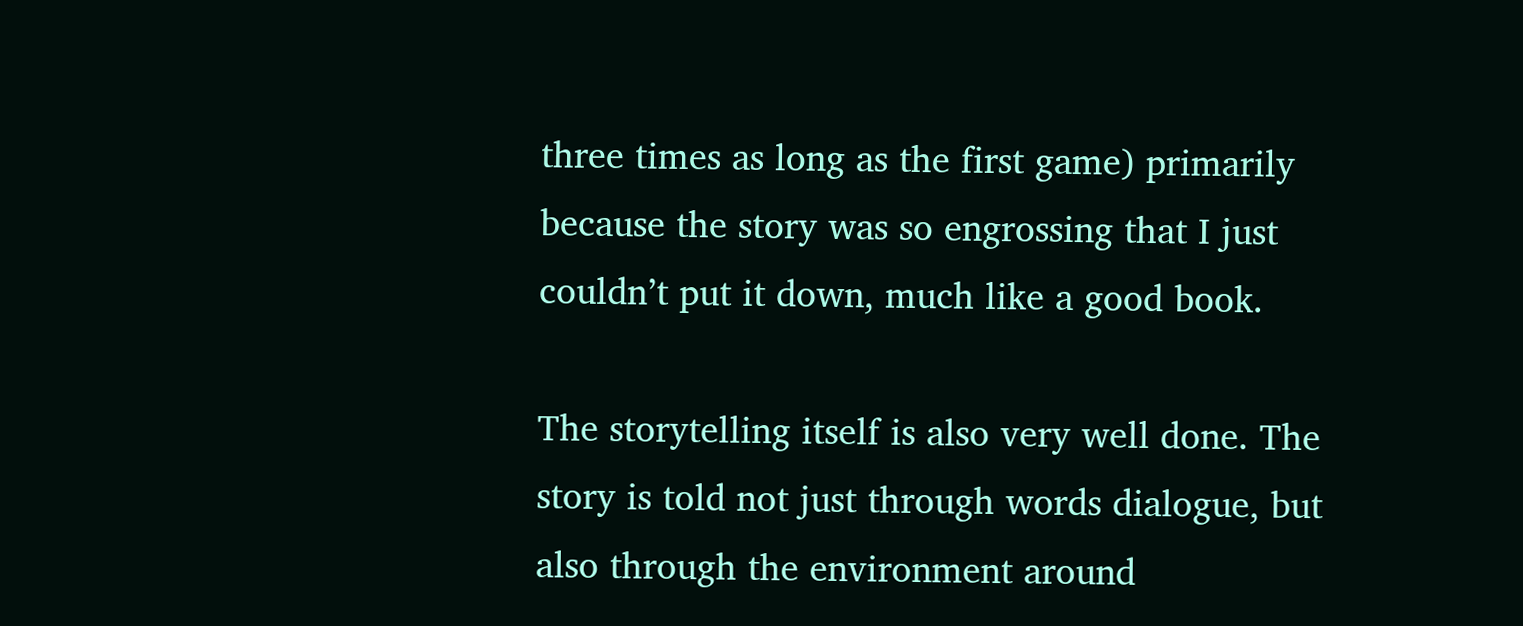three times as long as the first game) primarily because the story was so engrossing that I just couldn’t put it down, much like a good book.

The storytelling itself is also very well done. The story is told not just through words dialogue, but also through the environment around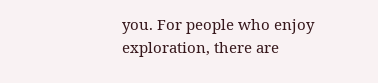you. For people who enjoy exploration, there are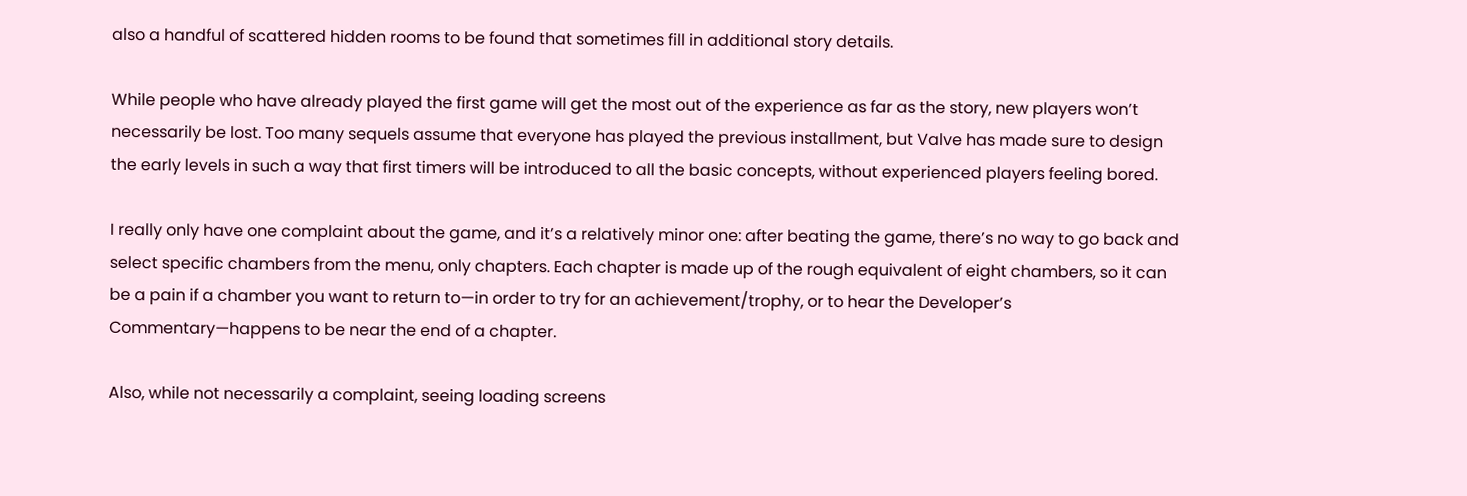also a handful of scattered hidden rooms to be found that sometimes fill in additional story details.

While people who have already played the first game will get the most out of the experience as far as the story, new players won’t necessarily be lost. Too many sequels assume that everyone has played the previous installment, but Valve has made sure to design the early levels in such a way that first timers will be introduced to all the basic concepts, without experienced players feeling bored.

I really only have one complaint about the game, and it’s a relatively minor one: after beating the game, there’s no way to go back and select specific chambers from the menu, only chapters. Each chapter is made up of the rough equivalent of eight chambers, so it can be a pain if a chamber you want to return to—in order to try for an achievement/trophy, or to hear the Developer’s Commentary—happens to be near the end of a chapter.

Also, while not necessarily a complaint, seeing loading screens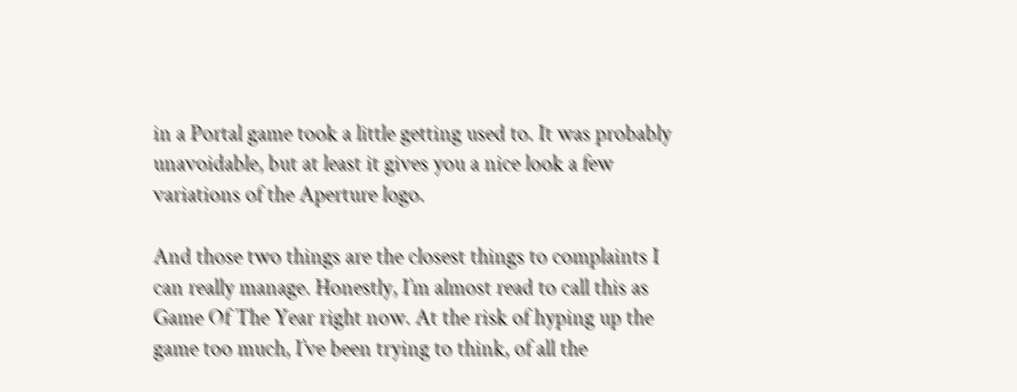in a Portal game took a little getting used to. It was probably unavoidable, but at least it gives you a nice look a few variations of the Aperture logo.

And those two things are the closest things to complaints I can really manage. Honestly, I’m almost read to call this as Game Of The Year right now. At the risk of hyping up the game too much, I’ve been trying to think, of all the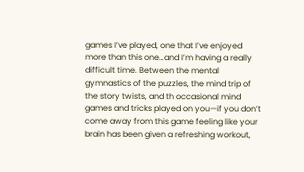games I’ve played, one that I’ve enjoyed more than this one…and I’m having a really difficult time. Between the mental gymnastics of the puzzles, the mind trip of the story twists, and th occasional mind games and tricks played on you—if you don’t come away from this game feeling like your brain has been given a refreshing workout,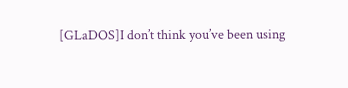[GLaDOS]I don’t think you’ve been using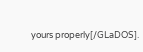yours properly[/GLaDOS].